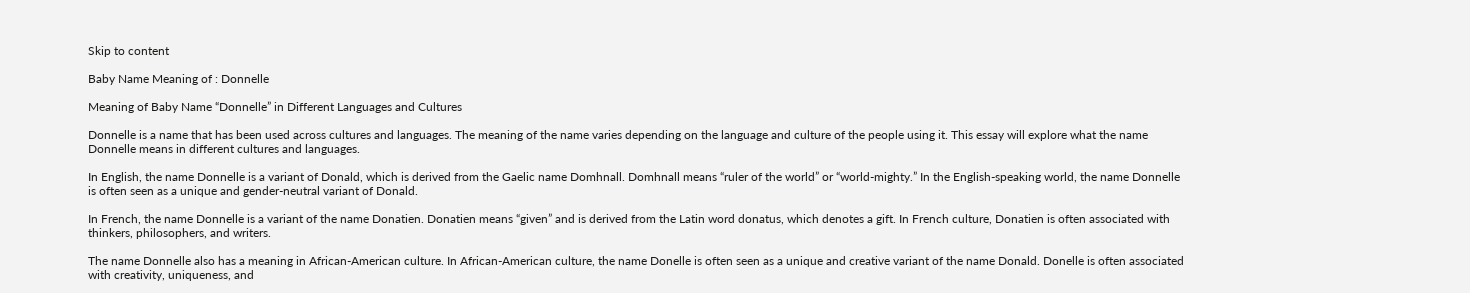Skip to content

Baby Name Meaning of : Donnelle

Meaning of Baby Name “Donnelle” in Different Languages and Cultures

Donnelle is a name that has been used across cultures and languages. The meaning of the name varies depending on the language and culture of the people using it. This essay will explore what the name Donnelle means in different cultures and languages.

In English, the name Donnelle is a variant of Donald, which is derived from the Gaelic name Domhnall. Domhnall means “ruler of the world” or “world-mighty.” In the English-speaking world, the name Donnelle is often seen as a unique and gender-neutral variant of Donald.

In French, the name Donnelle is a variant of the name Donatien. Donatien means “given” and is derived from the Latin word donatus, which denotes a gift. In French culture, Donatien is often associated with thinkers, philosophers, and writers.

The name Donnelle also has a meaning in African-American culture. In African-American culture, the name Donelle is often seen as a unique and creative variant of the name Donald. Donelle is often associated with creativity, uniqueness, and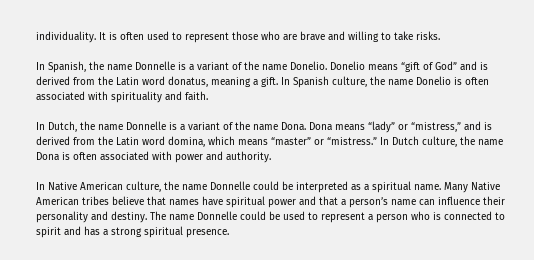individuality. It is often used to represent those who are brave and willing to take risks.

In Spanish, the name Donnelle is a variant of the name Donelio. Donelio means “gift of God” and is derived from the Latin word donatus, meaning a gift. In Spanish culture, the name Donelio is often associated with spirituality and faith.

In Dutch, the name Donnelle is a variant of the name Dona. Dona means “lady” or “mistress,” and is derived from the Latin word domina, which means “master” or “mistress.” In Dutch culture, the name Dona is often associated with power and authority.

In Native American culture, the name Donnelle could be interpreted as a spiritual name. Many Native American tribes believe that names have spiritual power and that a person’s name can influence their personality and destiny. The name Donnelle could be used to represent a person who is connected to spirit and has a strong spiritual presence.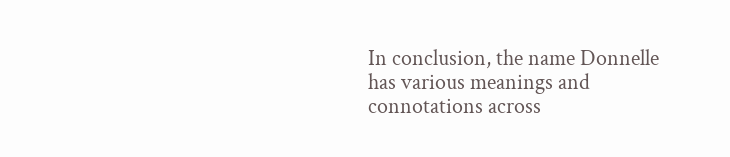In conclusion, the name Donnelle has various meanings and connotations across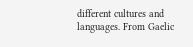different cultures and languages. From Gaelic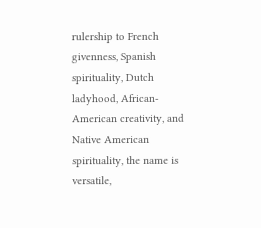rulership to French givenness, Spanish spirituality, Dutch ladyhood, African-American creativity, and Native American spirituality, the name is versatile,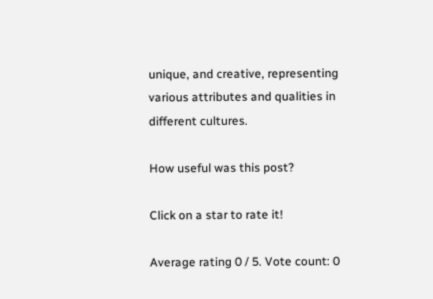unique, and creative, representing various attributes and qualities in different cultures.

How useful was this post?

Click on a star to rate it!

Average rating 0 / 5. Vote count: 0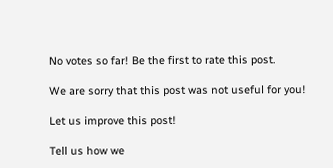No votes so far! Be the first to rate this post.

We are sorry that this post was not useful for you!

Let us improve this post!

Tell us how we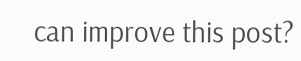can improve this post?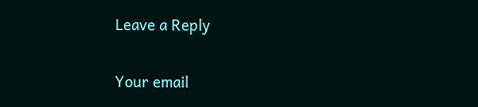Leave a Reply

Your email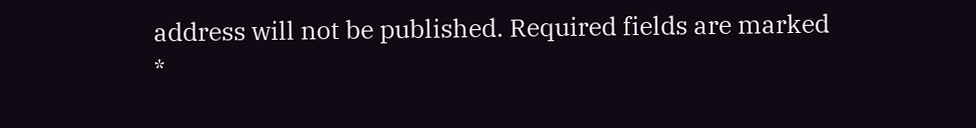address will not be published. Required fields are marked *